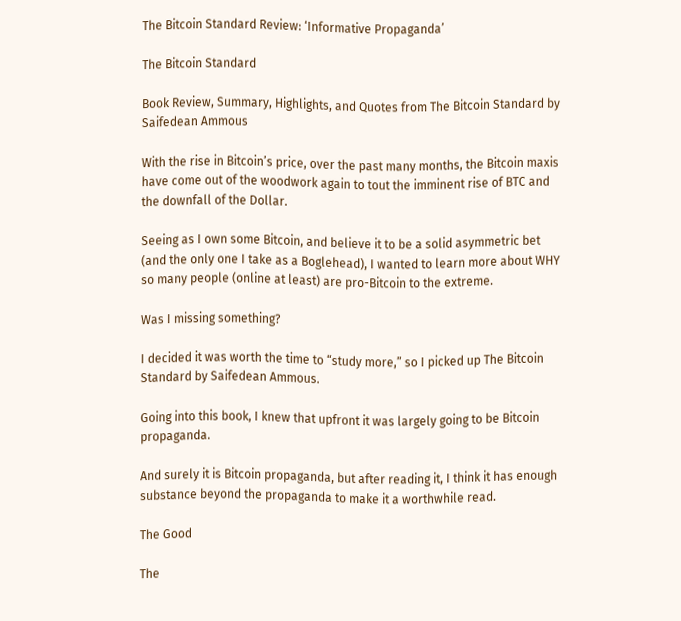The Bitcoin Standard Review: ‘Informative Propaganda’

The Bitcoin Standard

Book Review, Summary, Highlights, and Quotes from The Bitcoin Standard by Saifedean Ammous

With the rise in Bitcoin’s price, over the past many months, the Bitcoin maxis have come out of the woodwork again to tout the imminent rise of BTC and the downfall of the Dollar.

Seeing as I own some Bitcoin, and believe it to be a solid asymmetric bet (and the only one I take as a Boglehead), I wanted to learn more about WHY so many people (online at least) are pro-Bitcoin to the extreme.

Was I missing something?

I decided it was worth the time to “study more,” so I picked up The Bitcoin Standard by Saifedean Ammous.

Going into this book, I knew that upfront it was largely going to be Bitcoin propaganda.

And surely it is Bitcoin propaganda, but after reading it, I think it has enough substance beyond the propaganda to make it a worthwhile read.

The Good

The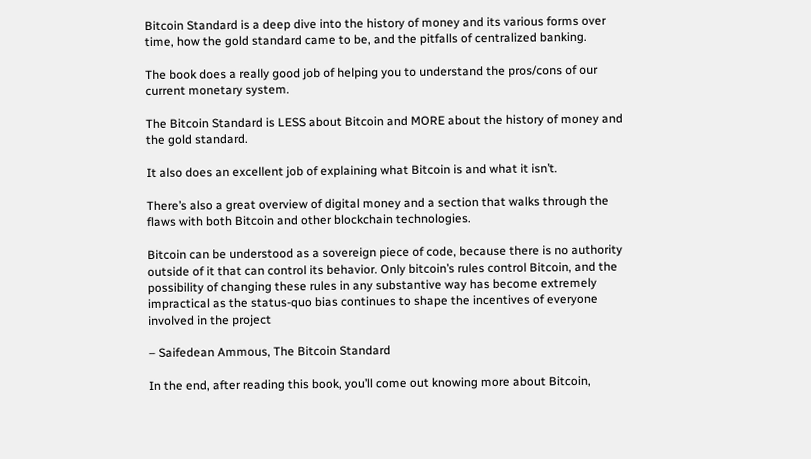Bitcoin Standard is a deep dive into the history of money and its various forms over time, how the gold standard came to be, and the pitfalls of centralized banking.

The book does a really good job of helping you to understand the pros/cons of our current monetary system.

The Bitcoin Standard is LESS about Bitcoin and MORE about the history of money and the gold standard.

It also does an excellent job of explaining what Bitcoin is and what it isn’t.

There’s also a great overview of digital money and a section that walks through the flaws with both Bitcoin and other blockchain technologies.

Bitcoin can be understood as a sovereign piece of code, because there is no authority outside of it that can control its behavior. Only bitcoin’s rules control Bitcoin, and the possibility of changing these rules in any substantive way has become extremely impractical as the status-quo bias continues to shape the incentives of everyone involved in the project

– Saifedean Ammous, The Bitcoin Standard

In the end, after reading this book, you’ll come out knowing more about Bitcoin,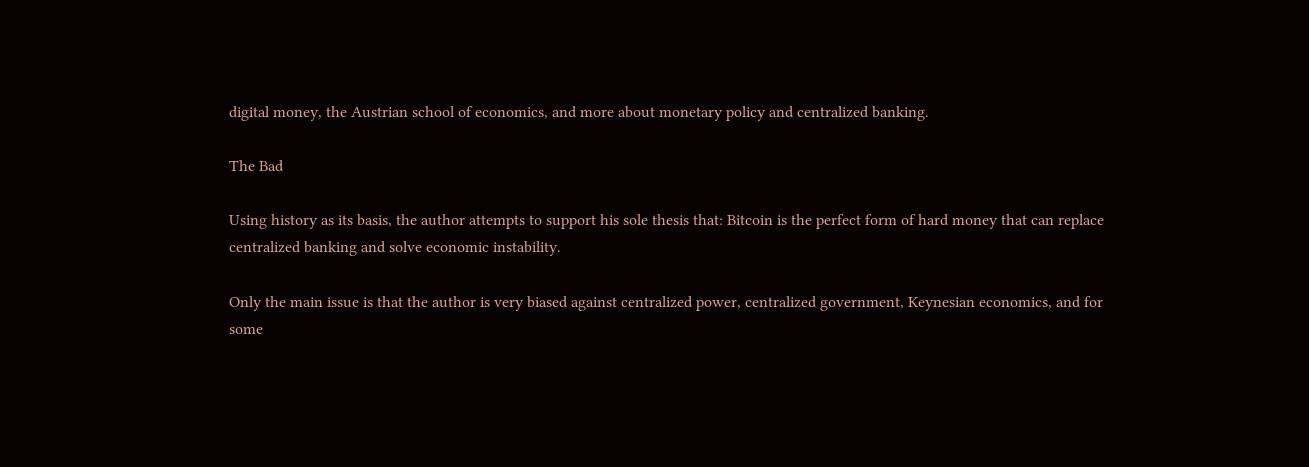digital money, the Austrian school of economics, and more about monetary policy and centralized banking.

The Bad

Using history as its basis, the author attempts to support his sole thesis that: Bitcoin is the perfect form of hard money that can replace centralized banking and solve economic instability.

Only the main issue is that the author is very biased against centralized power, centralized government, Keynesian economics, and for some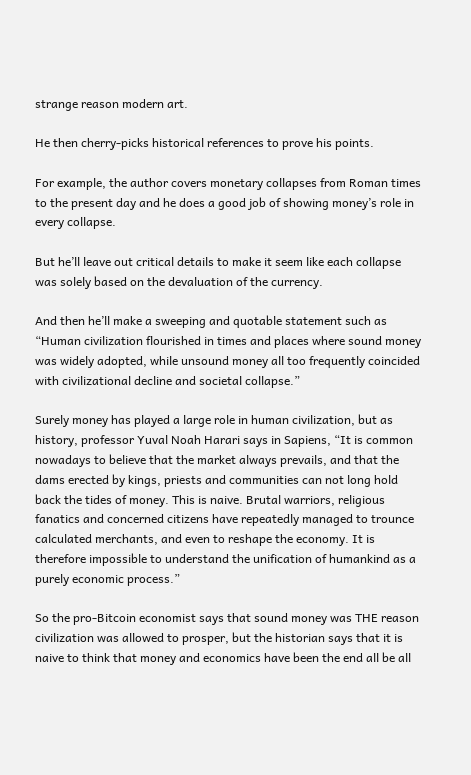strange reason modern art.

He then cherry-picks historical references to prove his points.

For example, the author covers monetary collapses from Roman times to the present day and he does a good job of showing money’s role in every collapse.

But he’ll leave out critical details to make it seem like each collapse was solely based on the devaluation of the currency.

And then he’ll make a sweeping and quotable statement such as “Human civilization flourished in times and places where sound money was widely adopted, while unsound money all too frequently coincided with civilizational decline and societal collapse.”

Surely money has played a large role in human civilization, but as history, professor Yuval Noah Harari says in Sapiens, “It is common nowadays to believe that the market always prevails, and that the dams erected by kings, priests and communities can not long hold back the tides of money. This is naive. Brutal warriors, religious fanatics and concerned citizens have repeatedly managed to trounce calculated merchants, and even to reshape the economy. It is therefore impossible to understand the unification of humankind as a purely economic process.”

So the pro-Bitcoin economist says that sound money was THE reason civilization was allowed to prosper, but the historian says that it is naive to think that money and economics have been the end all be all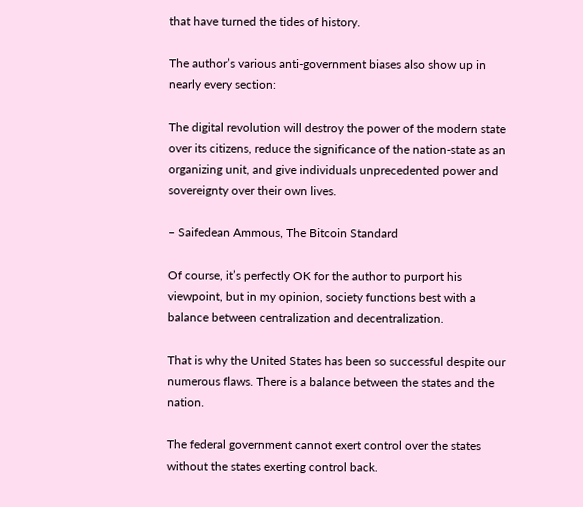that have turned the tides of history.

The author’s various anti-government biases also show up in nearly every section:

The digital revolution will destroy the power of the modern state over its citizens, reduce the significance of the nation-state as an organizing unit, and give individuals unprecedented power and sovereignty over their own lives.

– Saifedean Ammous, The Bitcoin Standard

Of course, it’s perfectly OK for the author to purport his viewpoint, but in my opinion, society functions best with a balance between centralization and decentralization.

That is why the United States has been so successful despite our numerous flaws. There is a balance between the states and the nation.

The federal government cannot exert control over the states without the states exerting control back.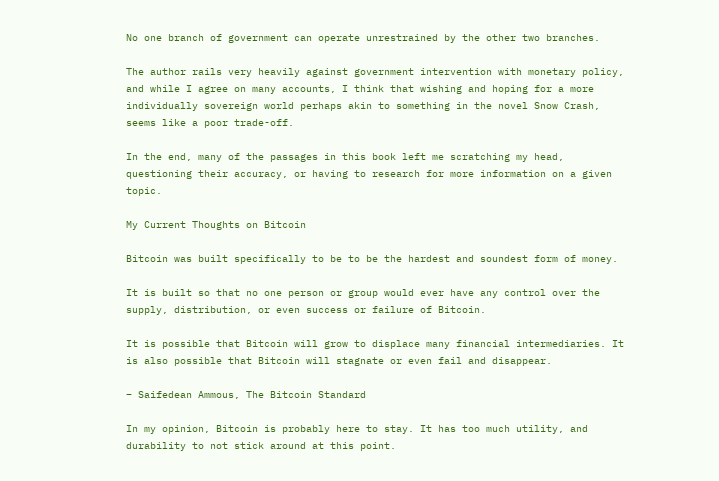No one branch of government can operate unrestrained by the other two branches.

The author rails very heavily against government intervention with monetary policy, and while I agree on many accounts, I think that wishing and hoping for a more individually sovereign world perhaps akin to something in the novel Snow Crash, seems like a poor trade-off.

In the end, many of the passages in this book left me scratching my head, questioning their accuracy, or having to research for more information on a given topic.

My Current Thoughts on Bitcoin

Bitcoin was built specifically to be to be the hardest and soundest form of money.

It is built so that no one person or group would ever have any control over the supply, distribution, or even success or failure of Bitcoin.

It is possible that Bitcoin will grow to displace many financial intermediaries. It is also possible that Bitcoin will stagnate or even fail and disappear.

– Saifedean Ammous, The Bitcoin Standard

In my opinion, Bitcoin is probably here to stay. It has too much utility, and durability to not stick around at this point.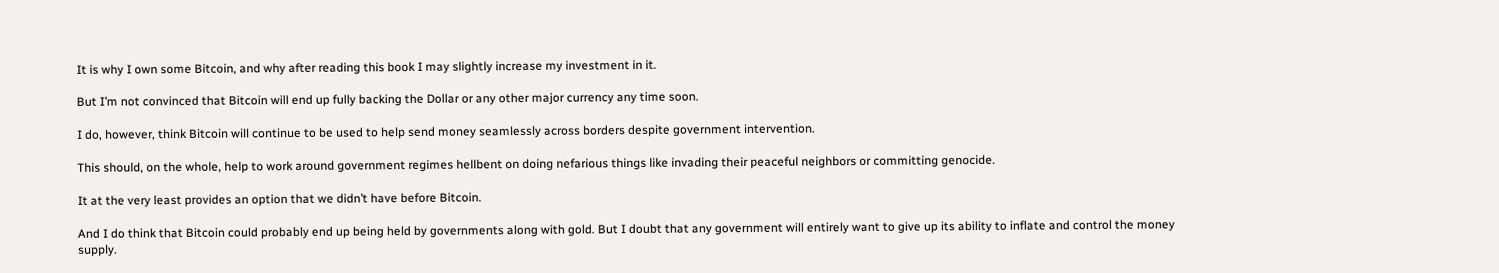It is why I own some Bitcoin, and why after reading this book I may slightly increase my investment in it.

But I’m not convinced that Bitcoin will end up fully backing the Dollar or any other major currency any time soon.

I do, however, think Bitcoin will continue to be used to help send money seamlessly across borders despite government intervention.

This should, on the whole, help to work around government regimes hellbent on doing nefarious things like invading their peaceful neighbors or committing genocide.

It at the very least provides an option that we didn’t have before Bitcoin.

And I do think that Bitcoin could probably end up being held by governments along with gold. But I doubt that any government will entirely want to give up its ability to inflate and control the money supply.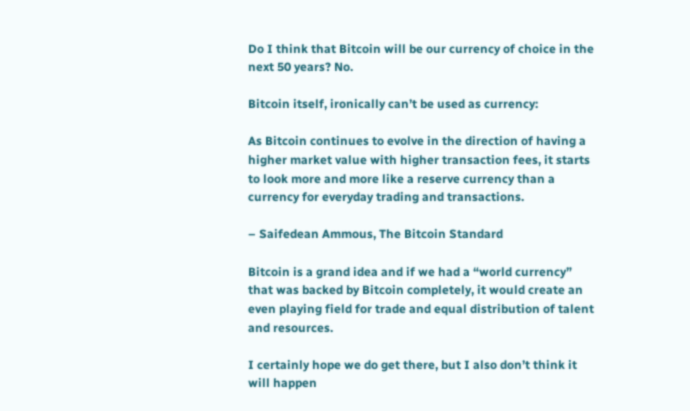Do I think that Bitcoin will be our currency of choice in the next 50 years? No.

Bitcoin itself, ironically can’t be used as currency:

As Bitcoin continues to evolve in the direction of having a higher market value with higher transaction fees, it starts to look more and more like a reserve currency than a currency for everyday trading and transactions.

– Saifedean Ammous, The Bitcoin Standard

Bitcoin is a grand idea and if we had a “world currency” that was backed by Bitcoin completely, it would create an even playing field for trade and equal distribution of talent and resources.

I certainly hope we do get there, but I also don’t think it will happen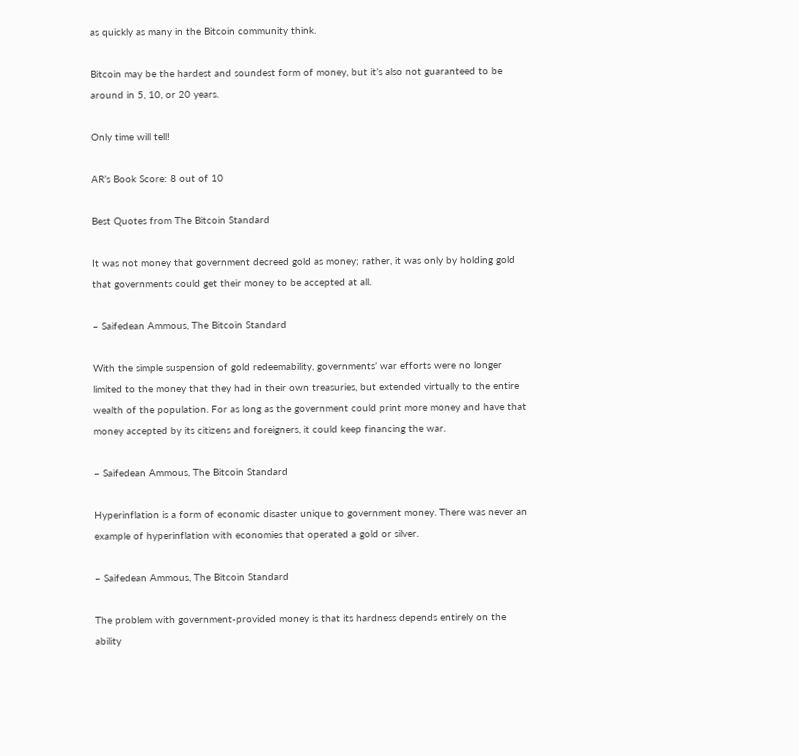as quickly as many in the Bitcoin community think.

Bitcoin may be the hardest and soundest form of money, but it’s also not guaranteed to be around in 5, 10, or 20 years.

Only time will tell!

AR’s Book Score: 8 out of 10

Best Quotes from The Bitcoin Standard

It was not money that government decreed gold as money; rather, it was only by holding gold that governments could get their money to be accepted at all.

– Saifedean Ammous, The Bitcoin Standard

With the simple suspension of gold redeemability, governments’ war efforts were no longer limited to the money that they had in their own treasuries, but extended virtually to the entire wealth of the population. For as long as the government could print more money and have that money accepted by its citizens and foreigners, it could keep financing the war.

– Saifedean Ammous, The Bitcoin Standard

Hyperinflation is a form of economic disaster unique to government money. There was never an example of hyperinflation with economies that operated a gold or silver.

– Saifedean Ammous, The Bitcoin Standard

The problem with government-provided money is that its hardness depends entirely on the ability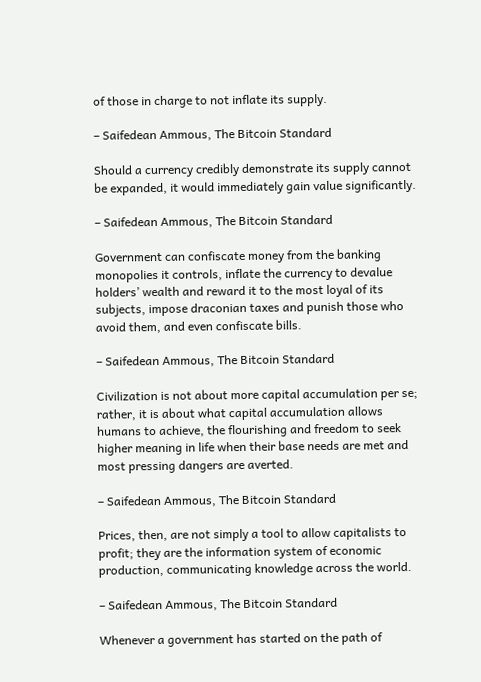of those in charge to not inflate its supply.

– Saifedean Ammous, The Bitcoin Standard

Should a currency credibly demonstrate its supply cannot be expanded, it would immediately gain value significantly.

– Saifedean Ammous, The Bitcoin Standard

Government can confiscate money from the banking monopolies it controls, inflate the currency to devalue holders’ wealth and reward it to the most loyal of its subjects, impose draconian taxes and punish those who avoid them, and even confiscate bills.

– Saifedean Ammous, The Bitcoin Standard

Civilization is not about more capital accumulation per se; rather, it is about what capital accumulation allows humans to achieve, the flourishing and freedom to seek higher meaning in life when their base needs are met and most pressing dangers are averted.

– Saifedean Ammous, The Bitcoin Standard

Prices, then, are not simply a tool to allow capitalists to profit; they are the information system of economic production, communicating knowledge across the world.

– Saifedean Ammous, The Bitcoin Standard

Whenever a government has started on the path of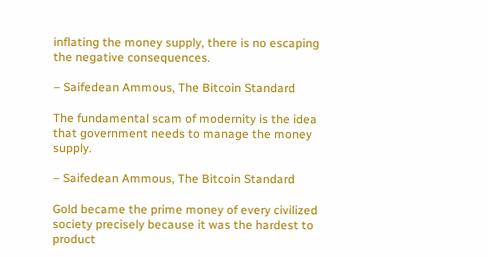inflating the money supply, there is no escaping the negative consequences.

– Saifedean Ammous, The Bitcoin Standard

The fundamental scam of modernity is the idea that government needs to manage the money supply.

– Saifedean Ammous, The Bitcoin Standard

Gold became the prime money of every civilized society precisely because it was the hardest to product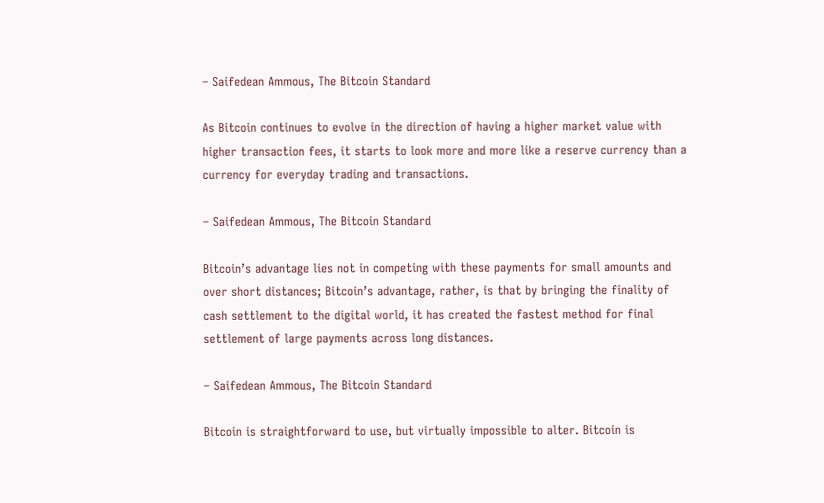– Saifedean Ammous, The Bitcoin Standard

As Bitcoin continues to evolve in the direction of having a higher market value with higher transaction fees, it starts to look more and more like a reserve currency than a currency for everyday trading and transactions.

– Saifedean Ammous, The Bitcoin Standard

Bitcoin’s advantage lies not in competing with these payments for small amounts and over short distances; Bitcoin’s advantage, rather, is that by bringing the finality of cash settlement to the digital world, it has created the fastest method for final settlement of large payments across long distances.

– Saifedean Ammous, The Bitcoin Standard

Bitcoin is straightforward to use, but virtually impossible to alter. Bitcoin is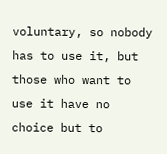voluntary, so nobody has to use it, but those who want to use it have no choice but to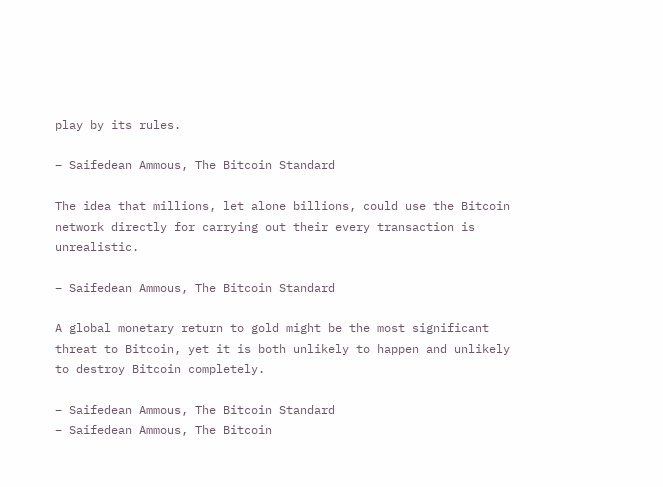play by its rules.

– Saifedean Ammous, The Bitcoin Standard

The idea that millions, let alone billions, could use the Bitcoin network directly for carrying out their every transaction is unrealistic.

– Saifedean Ammous, The Bitcoin Standard

A global monetary return to gold might be the most significant threat to Bitcoin, yet it is both unlikely to happen and unlikely to destroy Bitcoin completely.

– Saifedean Ammous, The Bitcoin Standard
– Saifedean Ammous, The Bitcoin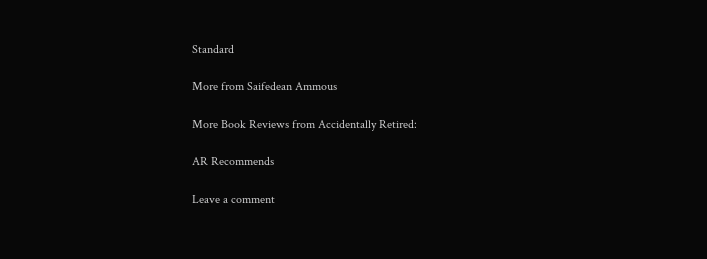Standard

More from Saifedean Ammous

More Book Reviews from Accidentally Retired:

AR Recommends

Leave a comment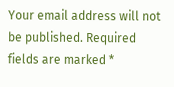Your email address will not be published. Required fields are marked *